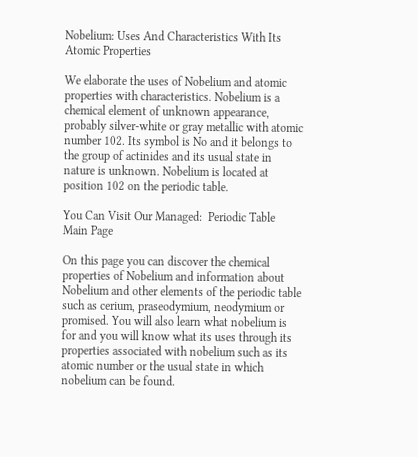Nobelium: Uses And Characteristics With Its Atomic Properties

We elaborate the uses of Nobelium and atomic properties with characteristics. Nobelium is a chemical element of unknown appearance, probably silver-white or gray metallic with atomic number 102. Its symbol is No and it belongs to the group of actinides and its usual state in nature is unknown. Nobelium is located at position 102 on the periodic table.

You Can Visit Our Managed:  Periodic Table Main Page

On this page you can discover the chemical properties of Nobelium and information about Nobelium and other elements of the periodic table such as cerium, praseodymium, neodymium or promised. You will also learn what nobelium is for and you will know what its uses through its properties associated with nobelium such as its atomic number or the usual state in which nobelium can be found.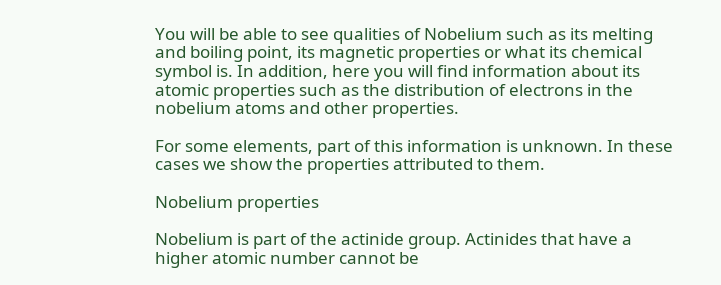You will be able to see qualities of Nobelium such as its melting and boiling point, its magnetic properties or what its chemical symbol is. In addition, here you will find information about its atomic properties such as the distribution of electrons in the nobelium atoms and other properties.

For some elements, part of this information is unknown. In these cases we show the properties attributed to them.

Nobelium properties

Nobelium is part of the actinide group. Actinides that have a higher atomic number cannot be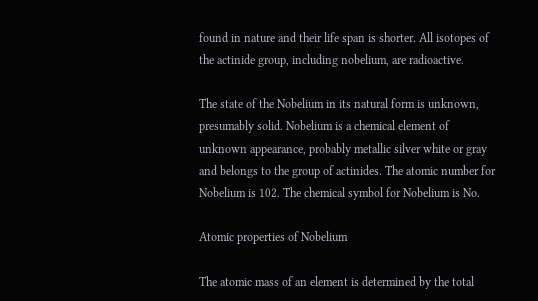found in nature and their life span is shorter. All isotopes of the actinide group, including nobelium, are radioactive.

The state of the Nobelium in its natural form is unknown, presumably solid. Nobelium is a chemical element of unknown appearance, probably metallic silver white or gray and belongs to the group of actinides. The atomic number for Nobelium is 102. The chemical symbol for Nobelium is No.

Atomic properties of Nobelium

The atomic mass of an element is determined by the total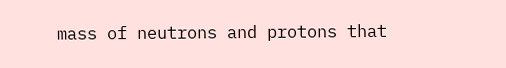mass of neutrons and protons that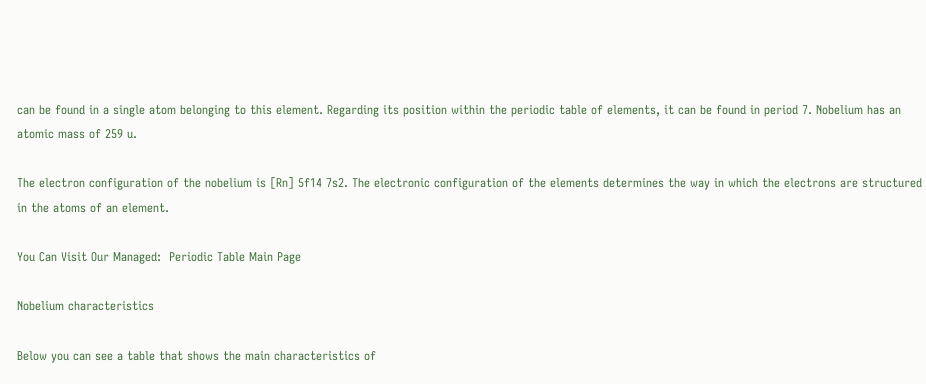can be found in a single atom belonging to this element. Regarding its position within the periodic table of elements, it can be found in period 7. Nobelium has an atomic mass of 259 u.

The electron configuration of the nobelium is [Rn] 5f14 7s2. The electronic configuration of the elements determines the way in which the electrons are structured in the atoms of an element.

You Can Visit Our Managed:  Periodic Table Main Page

Nobelium characteristics

Below you can see a table that shows the main characteristics of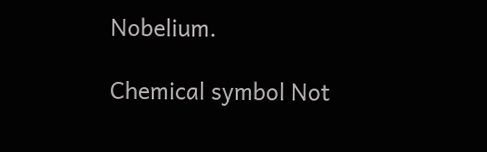Nobelium.

Chemical symbol Not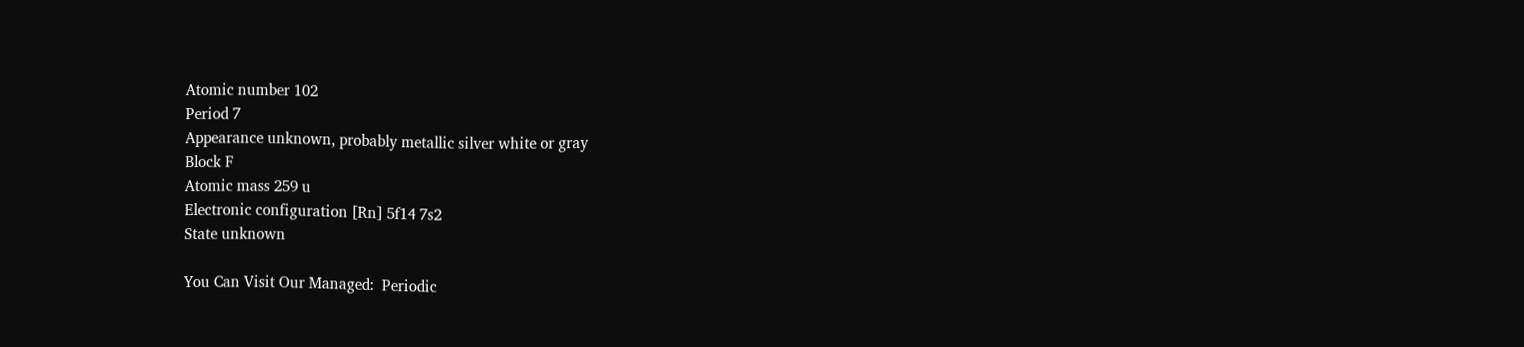Atomic number 102
Period 7
Appearance unknown, probably metallic silver white or gray
Block F
Atomic mass 259 u
Electronic configuration [Rn] 5f14 7s2
State unknown

You Can Visit Our Managed:  Periodic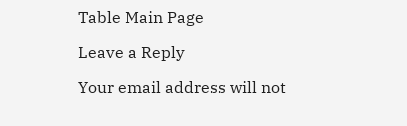Table Main Page

Leave a Reply

Your email address will not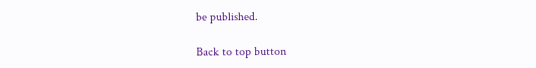be published.

Back to top button